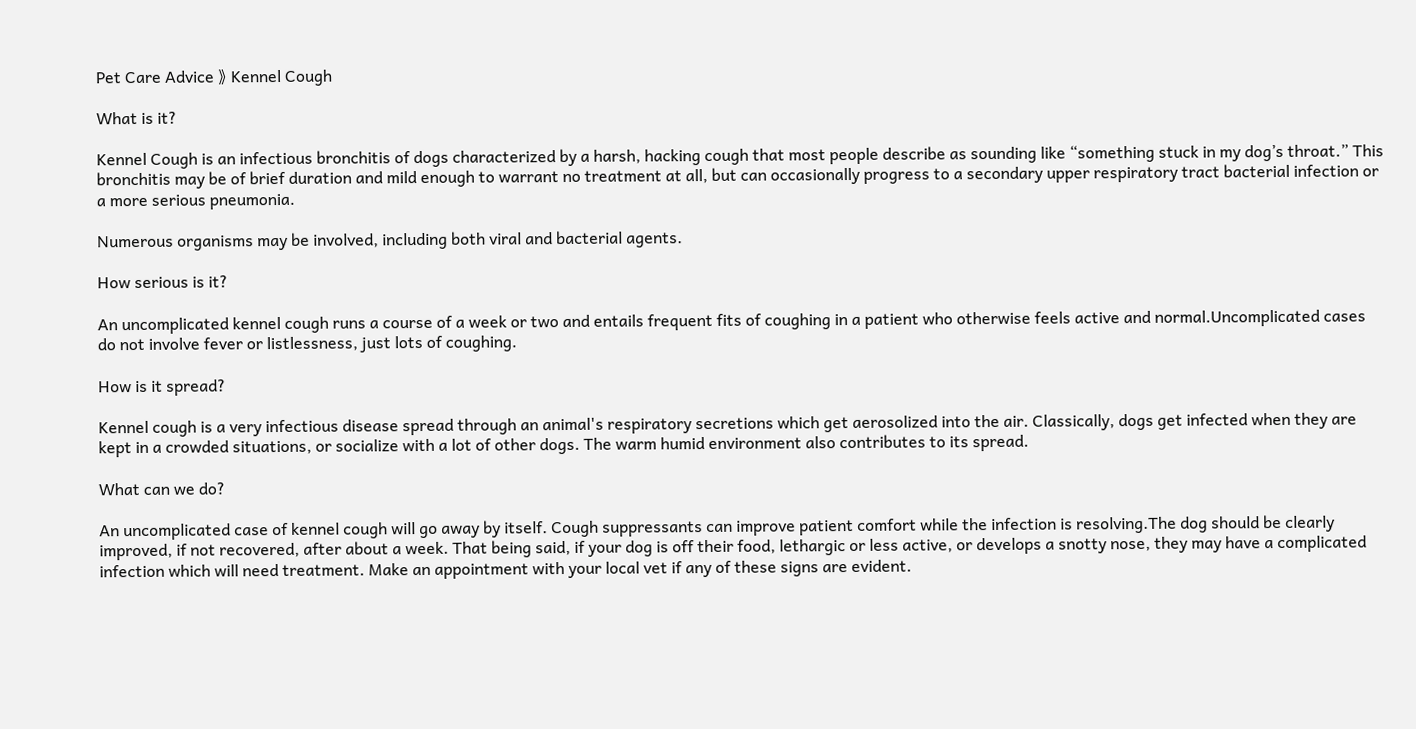Pet Care Advice 》 Kennel Cough

What is it?

Kennel Cough is an infectious bronchitis of dogs characterized by a harsh, hacking cough that most people describe as sounding like “something stuck in my dog’s throat.” This bronchitis may be of brief duration and mild enough to warrant no treatment at all, but can occasionally progress to a secondary upper respiratory tract bacterial infection or a more serious pneumonia.

Numerous organisms may be involved, including both viral and bacterial agents.

How serious is it?

An uncomplicated kennel cough runs a course of a week or two and entails frequent fits of coughing in a patient who otherwise feels active and normal.Uncomplicated cases do not involve fever or listlessness, just lots of coughing.

How is it spread?

Kennel cough is a very infectious disease spread through an animal's respiratory secretions which get aerosolized into the air. Classically, dogs get infected when they are kept in a crowded situations, or socialize with a lot of other dogs. The warm humid environment also contributes to its spread.

What can we do?

An uncomplicated case of kennel cough will go away by itself. Cough suppressants can improve patient comfort while the infection is resolving.The dog should be clearly improved, if not recovered, after about a week. That being said, if your dog is off their food, lethargic or less active, or develops a snotty nose, they may have a complicated infection which will need treatment. Make an appointment with your local vet if any of these signs are evident.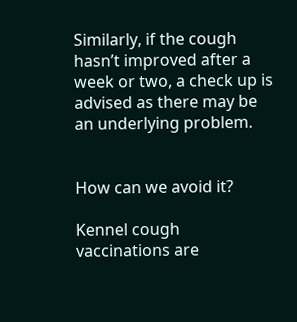Similarly, if the cough hasn’t improved after a week or two, a check up is advised as there may be an underlying problem.


How can we avoid it?

Kennel cough vaccinations are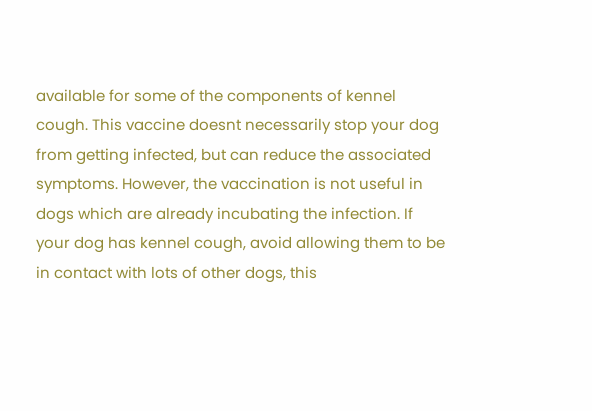available for some of the components of kennel cough. This vaccine doesnt necessarily stop your dog from getting infected, but can reduce the associated symptoms. However, the vaccination is not useful in dogs which are already incubating the infection. If your dog has kennel cough, avoid allowing them to be in contact with lots of other dogs, this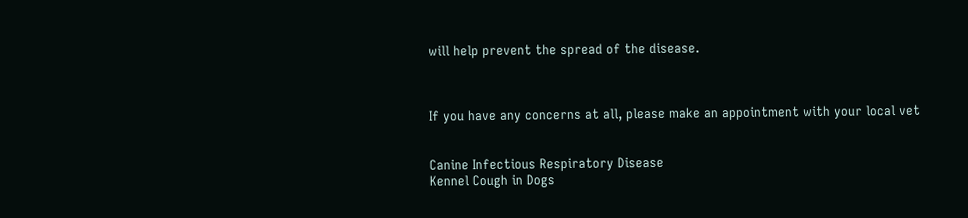will help prevent the spread of the disease.



If you have any concerns at all, please make an appointment with your local vet


Canine Infectious Respiratory Disease
Kennel Cough in Dogs